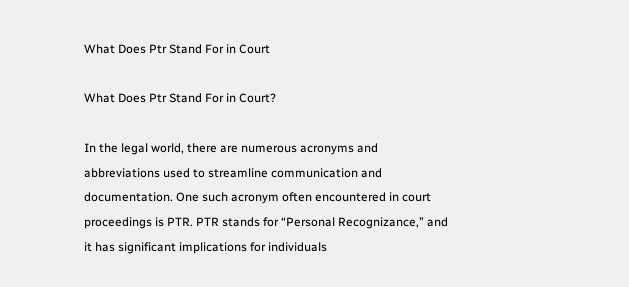What Does Ptr Stand For in Court

What Does Ptr Stand For in Court?

In the legal world, there are numerous acronyms and abbreviations used to streamline communication and documentation. One such acronym often encountered in court proceedings is PTR. PTR stands for “Personal Recognizance,” and it has significant implications for individuals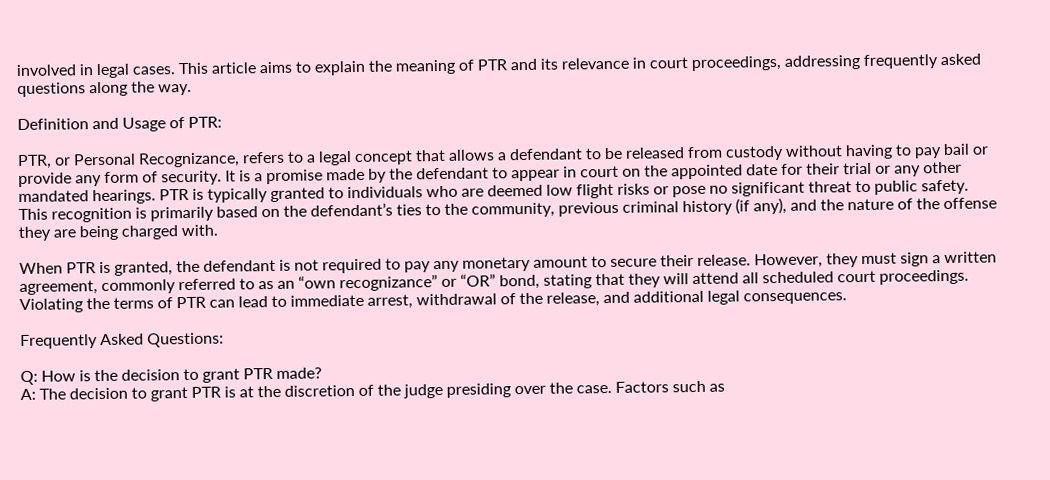involved in legal cases. This article aims to explain the meaning of PTR and its relevance in court proceedings, addressing frequently asked questions along the way.

Definition and Usage of PTR:

PTR, or Personal Recognizance, refers to a legal concept that allows a defendant to be released from custody without having to pay bail or provide any form of security. It is a promise made by the defendant to appear in court on the appointed date for their trial or any other mandated hearings. PTR is typically granted to individuals who are deemed low flight risks or pose no significant threat to public safety. This recognition is primarily based on the defendant’s ties to the community, previous criminal history (if any), and the nature of the offense they are being charged with.

When PTR is granted, the defendant is not required to pay any monetary amount to secure their release. However, they must sign a written agreement, commonly referred to as an “own recognizance” or “OR” bond, stating that they will attend all scheduled court proceedings. Violating the terms of PTR can lead to immediate arrest, withdrawal of the release, and additional legal consequences.

Frequently Asked Questions:

Q: How is the decision to grant PTR made?
A: The decision to grant PTR is at the discretion of the judge presiding over the case. Factors such as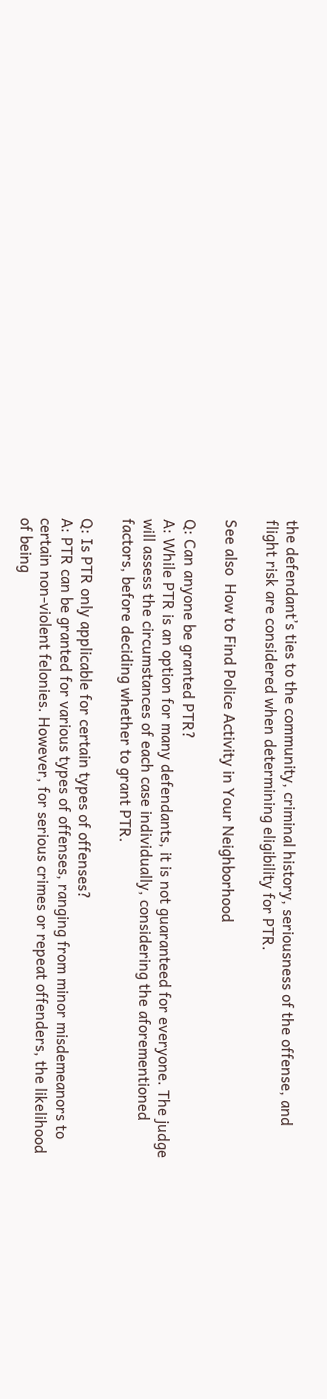the defendant’s ties to the community, criminal history, seriousness of the offense, and flight risk are considered when determining eligibility for PTR.

See also  How to Find Police Activity in Your Neighborhood

Q: Can anyone be granted PTR?
A: While PTR is an option for many defendants, it is not guaranteed for everyone. The judge will assess the circumstances of each case individually, considering the aforementioned factors, before deciding whether to grant PTR.

Q: Is PTR only applicable for certain types of offenses?
A: PTR can be granted for various types of offenses, ranging from minor misdemeanors to certain non-violent felonies. However, for serious crimes or repeat offenders, the likelihood of being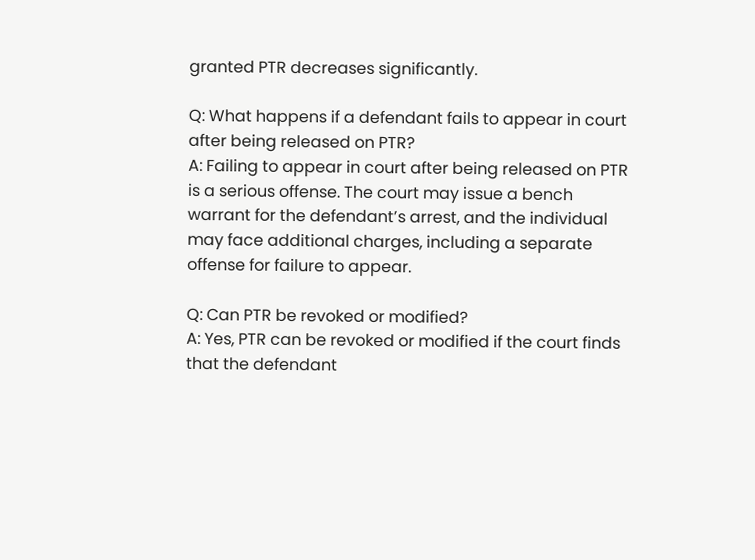granted PTR decreases significantly.

Q: What happens if a defendant fails to appear in court after being released on PTR?
A: Failing to appear in court after being released on PTR is a serious offense. The court may issue a bench warrant for the defendant’s arrest, and the individual may face additional charges, including a separate offense for failure to appear.

Q: Can PTR be revoked or modified?
A: Yes, PTR can be revoked or modified if the court finds that the defendant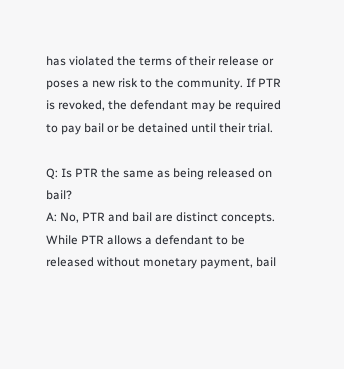has violated the terms of their release or poses a new risk to the community. If PTR is revoked, the defendant may be required to pay bail or be detained until their trial.

Q: Is PTR the same as being released on bail?
A: No, PTR and bail are distinct concepts. While PTR allows a defendant to be released without monetary payment, bail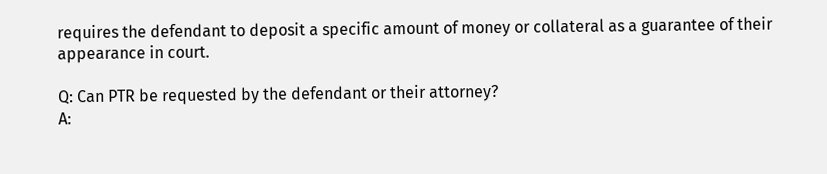requires the defendant to deposit a specific amount of money or collateral as a guarantee of their appearance in court.

Q: Can PTR be requested by the defendant or their attorney?
A: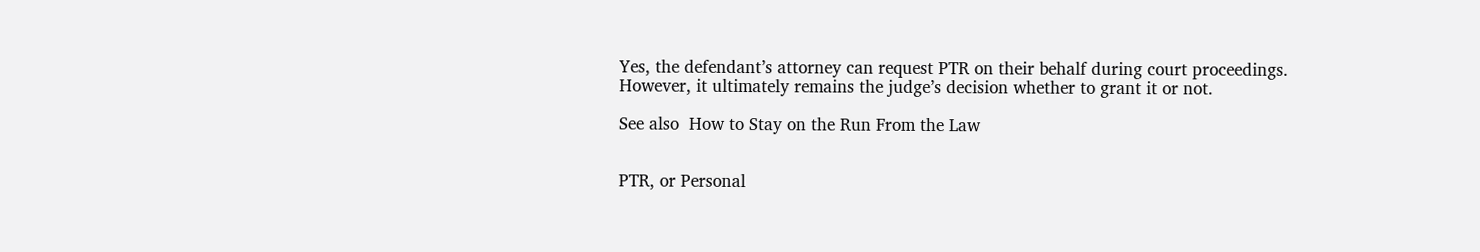Yes, the defendant’s attorney can request PTR on their behalf during court proceedings. However, it ultimately remains the judge’s decision whether to grant it or not.

See also  How to Stay on the Run From the Law


PTR, or Personal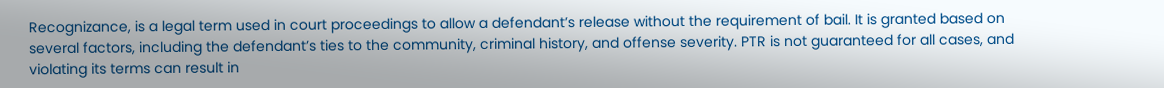Recognizance, is a legal term used in court proceedings to allow a defendant’s release without the requirement of bail. It is granted based on several factors, including the defendant’s ties to the community, criminal history, and offense severity. PTR is not guaranteed for all cases, and violating its terms can result in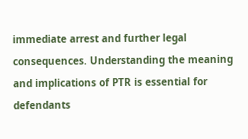immediate arrest and further legal consequences. Understanding the meaning and implications of PTR is essential for defendants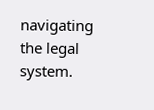navigating the legal system.